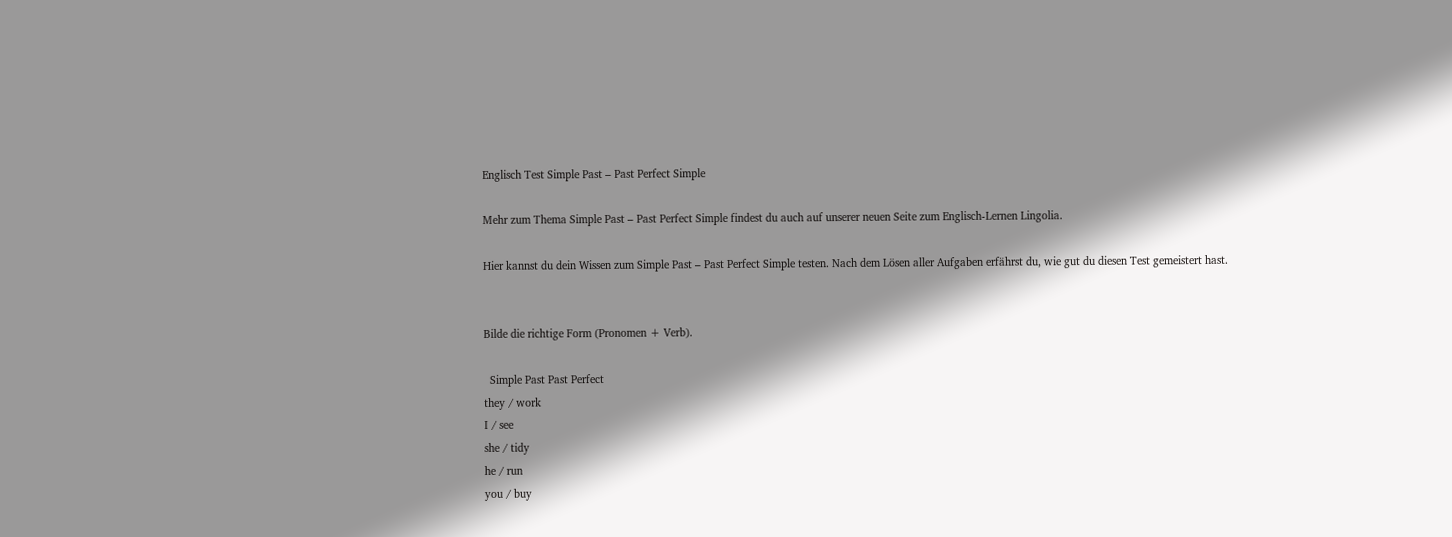Englisch Test Simple Past – Past Perfect Simple

Mehr zum Thema Simple Past – Past Perfect Simple findest du auch auf unserer neuen Seite zum Englisch-Lernen Lingolia.

Hier kannst du dein Wissen zum Simple Past – Past Perfect Simple testen. Nach dem Lösen aller Aufgaben erfährst du, wie gut du diesen Test gemeistert hast.


Bilde die richtige Form (Pronomen + Verb).

  Simple Past Past Perfect
they / work
I / see
she / tidy
he / run
you / buy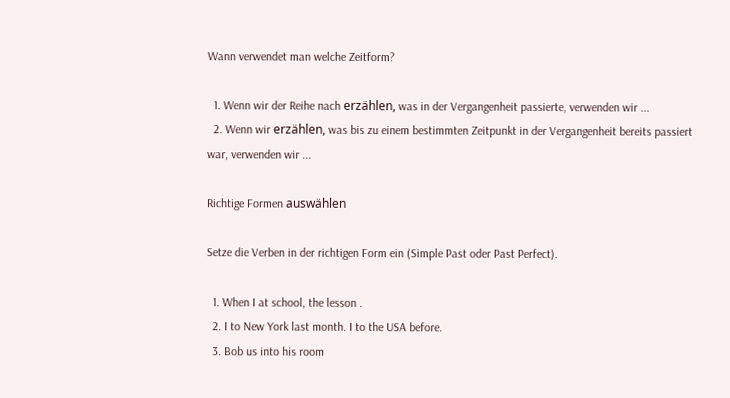Wann verwendet man welche Zeitform?

  1. Wenn wir der Reihe nach erzählen, was in der Vergangenheit passierte, verwenden wir ...
  2. Wenn wir erzählen, was bis zu einem bestimmten Zeitpunkt in der Vergangenheit bereits passiert war, verwenden wir ...

Richtige Formen auswählen

Setze die Verben in der richtigen Form ein (Simple Past oder Past Perfect).

  1. When I at school, the lesson .
  2. I to New York last month. I to the USA before.
  3. Bob us into his room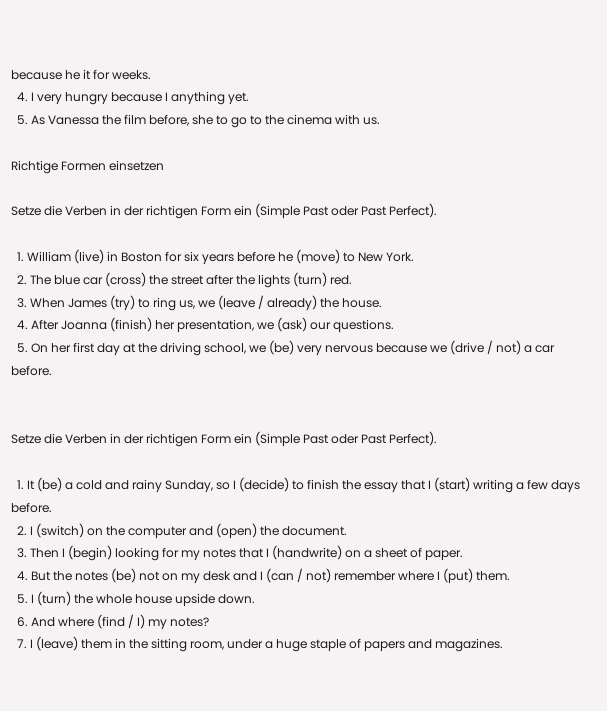because he it for weeks.
  4. I very hungry because I anything yet.
  5. As Vanessa the film before, she to go to the cinema with us.

Richtige Formen einsetzen

Setze die Verben in der richtigen Form ein (Simple Past oder Past Perfect).

  1. William (live) in Boston for six years before he (move) to New York.
  2. The blue car (cross) the street after the lights (turn) red.
  3. When James (try) to ring us, we (leave / already) the house.
  4. After Joanna (finish) her presentation, we (ask) our questions.
  5. On her first day at the driving school, we (be) very nervous because we (drive / not) a car before.


Setze die Verben in der richtigen Form ein (Simple Past oder Past Perfect).

  1. It (be) a cold and rainy Sunday, so I (decide) to finish the essay that I (start) writing a few days before.
  2. I (switch) on the computer and (open) the document.
  3. Then I (begin) looking for my notes that I (handwrite) on a sheet of paper.
  4. But the notes (be) not on my desk and I (can / not) remember where I (put) them.
  5. I (turn) the whole house upside down.
  6. And where (find / I) my notes?
  7. I (leave) them in the sitting room, under a huge staple of papers and magazines.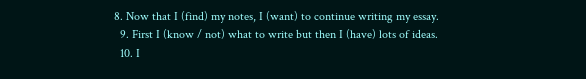8. Now that I (find) my notes, I (want) to continue writing my essay.
  9. First I (know / not) what to write but then I (have) lots of ideas.
  10. I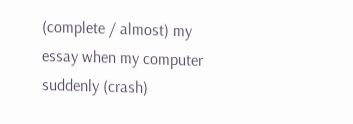(complete / almost) my essay when my computer suddenly (crash)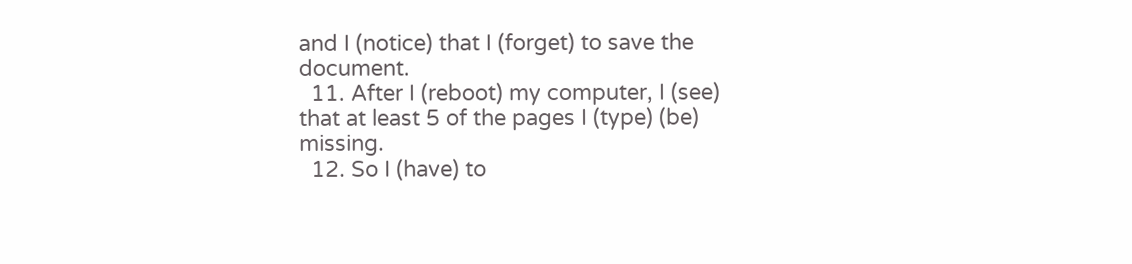and I (notice) that I (forget) to save the document.
  11. After I (reboot) my computer, I (see) that at least 5 of the pages I (type) (be) missing.
  12. So I (have) to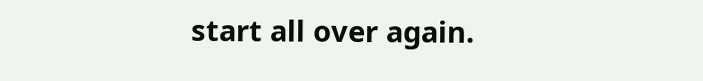start all over again.